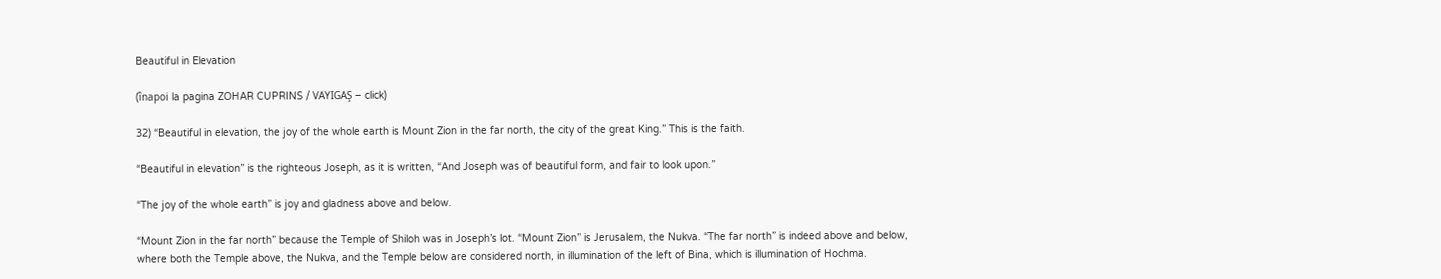Beautiful in Elevation

(înapoi la pagina ZOHAR CUPRINS / VAYIGAŞ – click)

32) “Beautiful in elevation, the joy of the whole earth is Mount Zion in the far north, the city of the great King.” This is the faith.

“Beautiful in elevation” is the righteous Joseph, as it is written, “And Joseph was of beautiful form, and fair to look upon.”

“The joy of the whole earth” is joy and gladness above and below.

“Mount Zion in the far north” because the Temple of Shiloh was in Joseph’s lot. “Mount Zion” is Jerusalem, the Nukva. “The far north” is indeed above and below, where both the Temple above, the Nukva, and the Temple below are considered north, in illumination of the left of Bina, which is illumination of Hochma.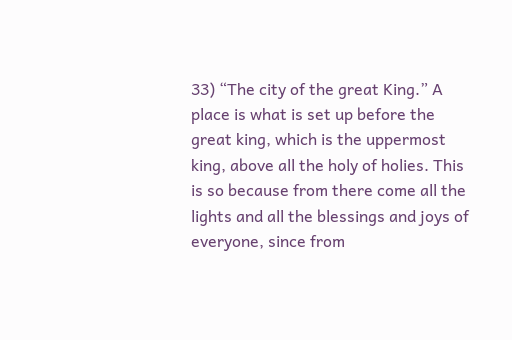33) “The city of the great King.” A place is what is set up before the great king, which is the uppermost king, above all the holy of holies. This is so because from there come all the lights and all the blessings and joys of everyone, since from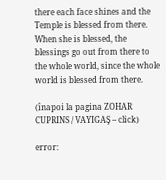there each face shines and the Temple is blessed from there. When she is blessed, the blessings go out from there to the whole world, since the whole world is blessed from there.

(înapoi la pagina ZOHAR CUPRINS / VAYIGAŞ – click)

error: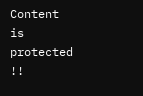Content is protected !!